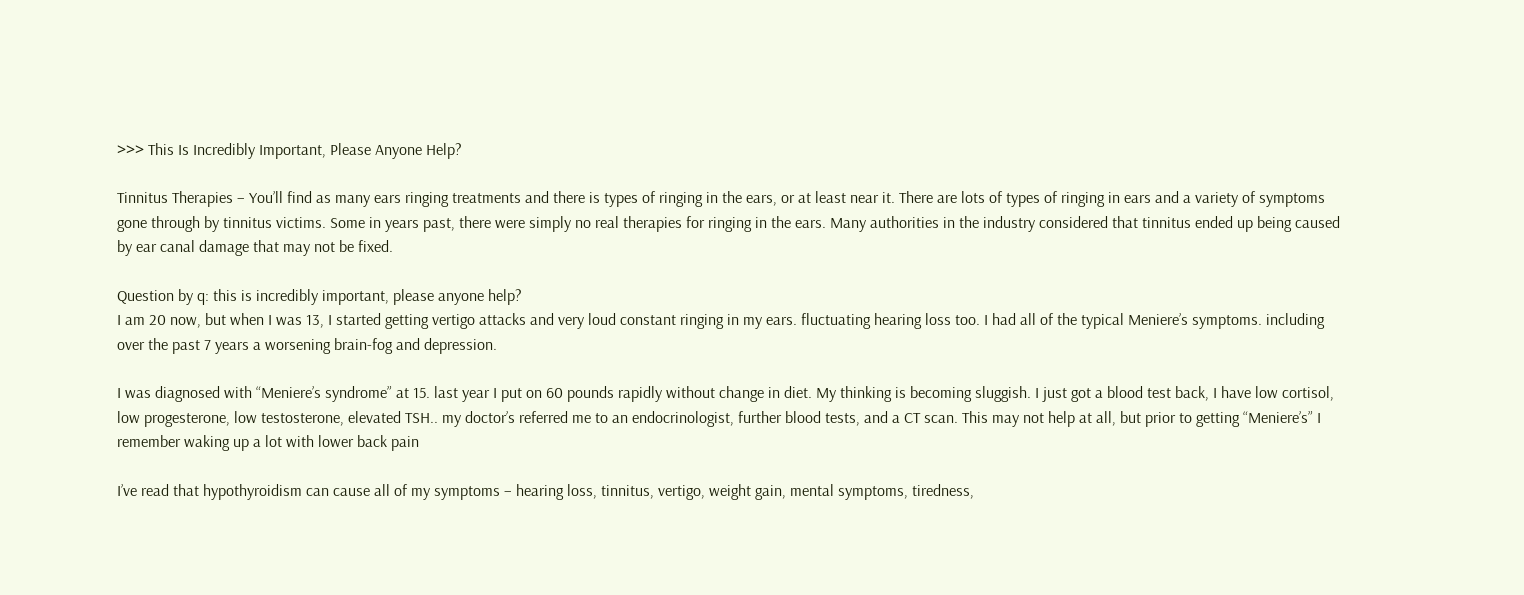>>> This Is Incredibly Important, Please Anyone Help?

Tinnitus Therapies – You’ll find as many ears ringing treatments and there is types of ringing in the ears, or at least near it. There are lots of types of ringing in ears and a variety of symptoms gone through by tinnitus victims. Some in years past, there were simply no real therapies for ringing in the ears. Many authorities in the industry considered that tinnitus ended up being caused by ear canal damage that may not be fixed.

Question by q: this is incredibly important, please anyone help?
I am 20 now, but when I was 13, I started getting vertigo attacks and very loud constant ringing in my ears. fluctuating hearing loss too. I had all of the typical Meniere’s symptoms. including over the past 7 years a worsening brain-fog and depression.

I was diagnosed with “Meniere’s syndrome” at 15. last year I put on 60 pounds rapidly without change in diet. My thinking is becoming sluggish. I just got a blood test back, I have low cortisol, low progesterone, low testosterone, elevated TSH.. my doctor’s referred me to an endocrinologist, further blood tests, and a CT scan. This may not help at all, but prior to getting “Meniere’s” I remember waking up a lot with lower back pain

I’ve read that hypothyroidism can cause all of my symptoms – hearing loss, tinnitus, vertigo, weight gain, mental symptoms, tiredness,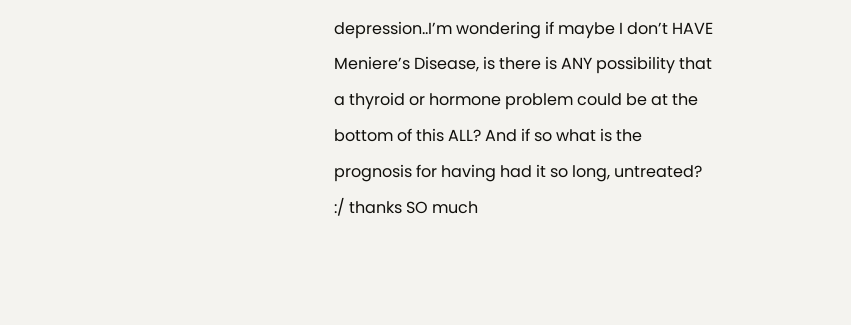depression..I’m wondering if maybe I don’t HAVE Meniere’s Disease, is there is ANY possibility that a thyroid or hormone problem could be at the bottom of this ALL? And if so what is the prognosis for having had it so long, untreated? :/ thanks SO much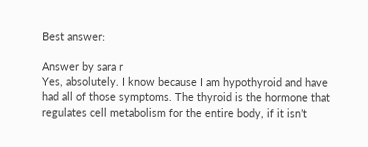Best answer:

Answer by sara r
Yes, absolutely. I know because I am hypothyroid and have had all of those symptoms. The thyroid is the hormone that regulates cell metabolism for the entire body, if it isn’t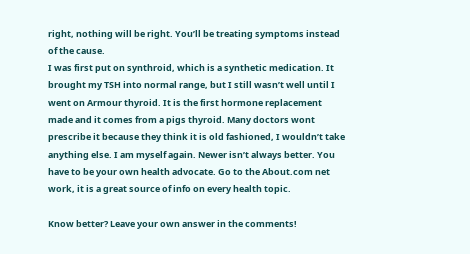right, nothing will be right. You’ll be treating symptoms instead of the cause.
I was first put on synthroid, which is a synthetic medication. It brought my TSH into normal range, but I still wasn’t well until I went on Armour thyroid. It is the first hormone replacement made and it comes from a pigs thyroid. Many doctors wont prescribe it because they think it is old fashioned, I wouldn’t take anything else. I am myself again. Newer isn’t always better. You have to be your own health advocate. Go to the About.com net work, it is a great source of info on every health topic.

Know better? Leave your own answer in the comments!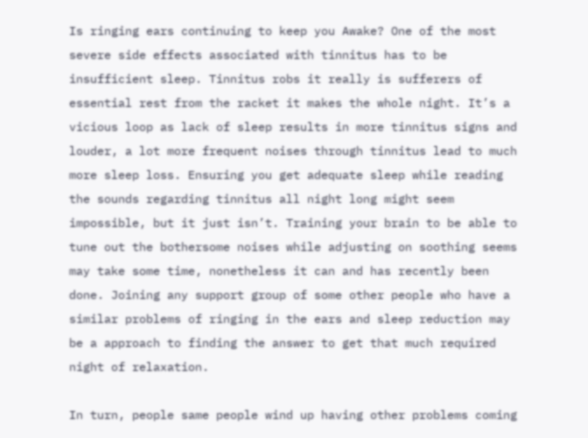Is ringing ears continuing to keep you Awake? One of the most severe side effects associated with tinnitus has to be insufficient sleep. Tinnitus robs it really is sufferers of essential rest from the racket it makes the whole night. It’s a vicious loop as lack of sleep results in more tinnitus signs and louder, a lot more frequent noises through tinnitus lead to much more sleep loss. Ensuring you get adequate sleep while reading the sounds regarding tinnitus all night long might seem impossible, but it just isn’t. Training your brain to be able to tune out the bothersome noises while adjusting on soothing seems may take some time, nonetheless it can and has recently been done. Joining any support group of some other people who have a similar problems of ringing in the ears and sleep reduction may be a approach to finding the answer to get that much required night of relaxation.

In turn, people same people wind up having other problems coming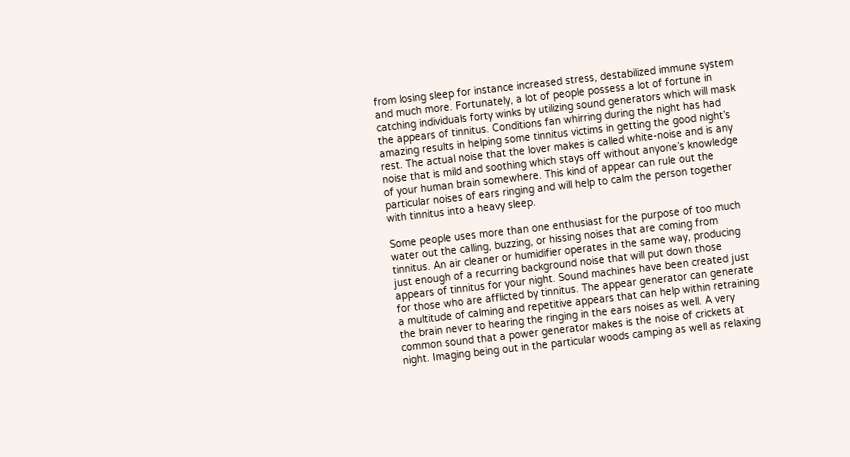from losing sleep for instance increased stress, destabilized immune system and much more. Fortunately, a lot of people possess a lot of fortune in catching individuals forty winks by utilizing sound generators which will mask the appears of tinnitus. Conditions fan whirring during the night has had amazing results in helping some tinnitus victims in getting the good night’s rest. The actual noise that the lover makes is called white-noise and is any noise that is mild and soothing which stays off without anyone’s knowledge of your human brain somewhere. This kind of appear can rule out the particular noises of ears ringing and will help to calm the person together with tinnitus into a heavy sleep.

Some people uses more than one enthusiast for the purpose of too much water out the calling, buzzing, or hissing noises that are coming from tinnitus. An air cleaner or humidifier operates in the same way, producing just enough of a recurring background noise that will put down those appears of tinnitus for your night. Sound machines have been created just for those who are afflicted by tinnitus. The appear generator can generate a multitude of calming and repetitive appears that can help within retraining the brain never to hearing the ringing in the ears noises as well. A very common sound that a power generator makes is the noise of crickets at night. Imaging being out in the particular woods camping as well as relaxing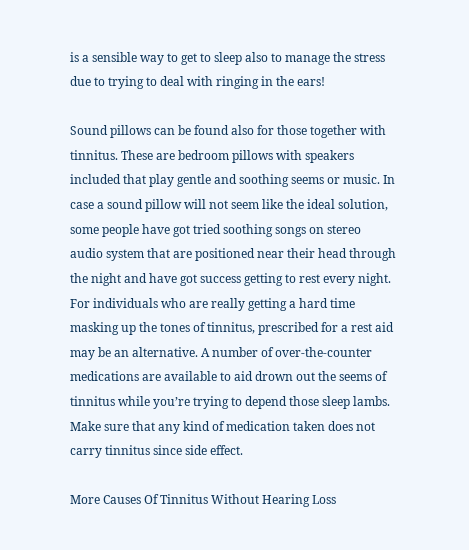is a sensible way to get to sleep also to manage the stress due to trying to deal with ringing in the ears!

Sound pillows can be found also for those together with tinnitus. These are bedroom pillows with speakers included that play gentle and soothing seems or music. In case a sound pillow will not seem like the ideal solution, some people have got tried soothing songs on stereo audio system that are positioned near their head through the night and have got success getting to rest every night. For individuals who are really getting a hard time masking up the tones of tinnitus, prescribed for a rest aid may be an alternative. A number of over-the-counter medications are available to aid drown out the seems of tinnitus while you’re trying to depend those sleep lambs. Make sure that any kind of medication taken does not carry tinnitus since side effect.

More Causes Of Tinnitus Without Hearing Loss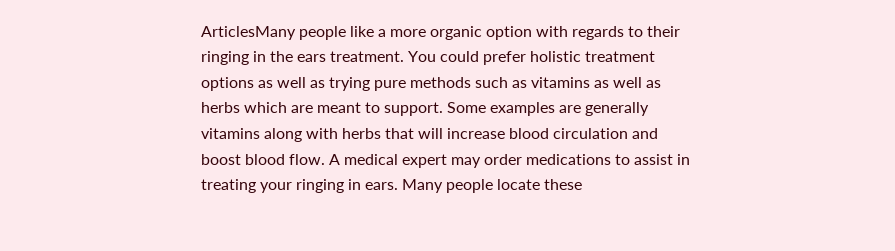ArticlesMany people like a more organic option with regards to their ringing in the ears treatment. You could prefer holistic treatment options as well as trying pure methods such as vitamins as well as herbs which are meant to support. Some examples are generally vitamins along with herbs that will increase blood circulation and boost blood flow. A medical expert may order medications to assist in treating your ringing in ears. Many people locate these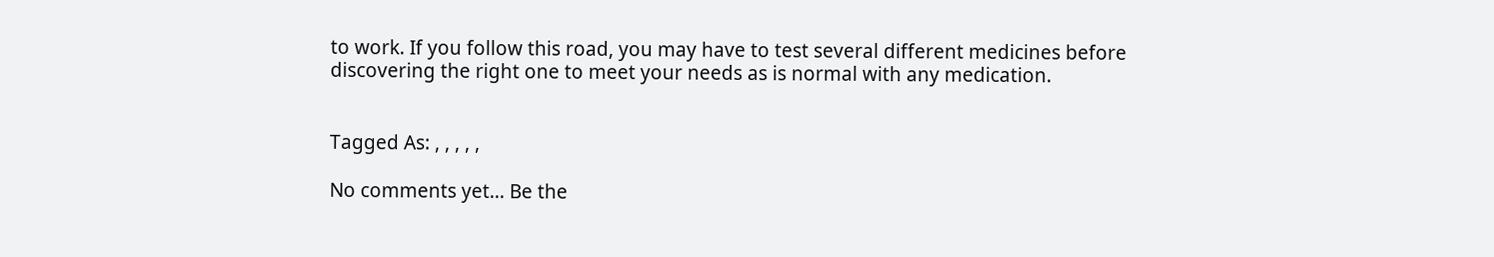to work. If you follow this road, you may have to test several different medicines before discovering the right one to meet your needs as is normal with any medication.


Tagged As: , , , , ,

No comments yet... Be the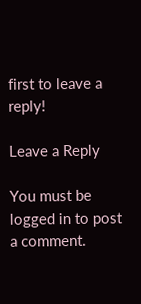first to leave a reply!

Leave a Reply

You must be logged in to post a comment.